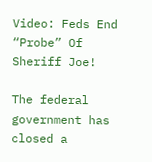Video: Feds End “Probe” Of Sheriff Joe!

The federal government has closed a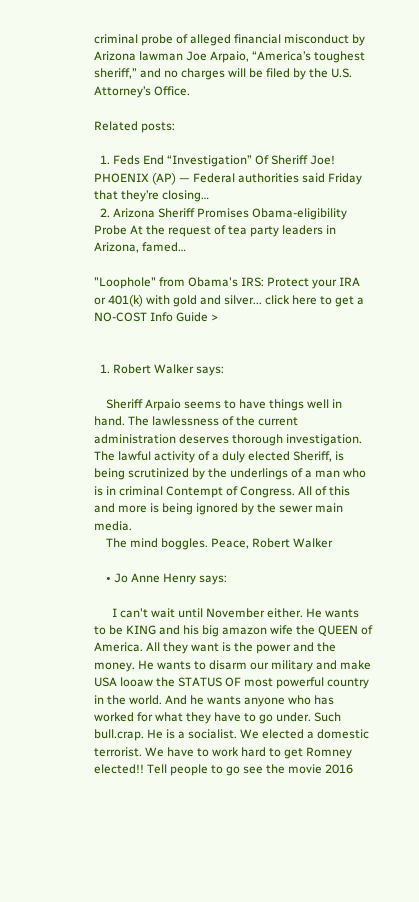criminal probe of alleged financial misconduct by Arizona lawman Joe Arpaio, “America’s toughest sheriff,” and no charges will be filed by the U.S. Attorney’s Office.

Related posts:

  1. Feds End “Investigation” Of Sheriff Joe! PHOENIX (AP) — Federal authorities said Friday that they’re closing…
  2. Arizona Sheriff Promises Obama-eligibility Probe At the request of tea party leaders in Arizona, famed…

"Loophole" from Obama's IRS: Protect your IRA or 401(k) with gold and silver... click here to get a NO-COST Info Guide >


  1. Robert Walker says:

    Sheriff Arpaio seems to have things well in hand. The lawlessness of the current administration deserves thorough investigation. The lawful activity of a duly elected Sheriff, is being scrutinized by the underlings of a man who is in criminal Contempt of Congress. All of this and more is being ignored by the sewer main media.
    The mind boggles. Peace, Robert Walker

    • Jo Anne Henry says:

      I can't wait until November either. He wants to be KING and his big amazon wife the QUEEN of America. All they want is the power and the money. He wants to disarm our military and make USA looaw the STATUS OF most powerful country in the world. And he wants anyone who has worked for what they have to go under. Such bull.crap. He is a socialist. We elected a domestic terrorist. We have to work hard to get Romney elected!! Tell people to go see the movie 2016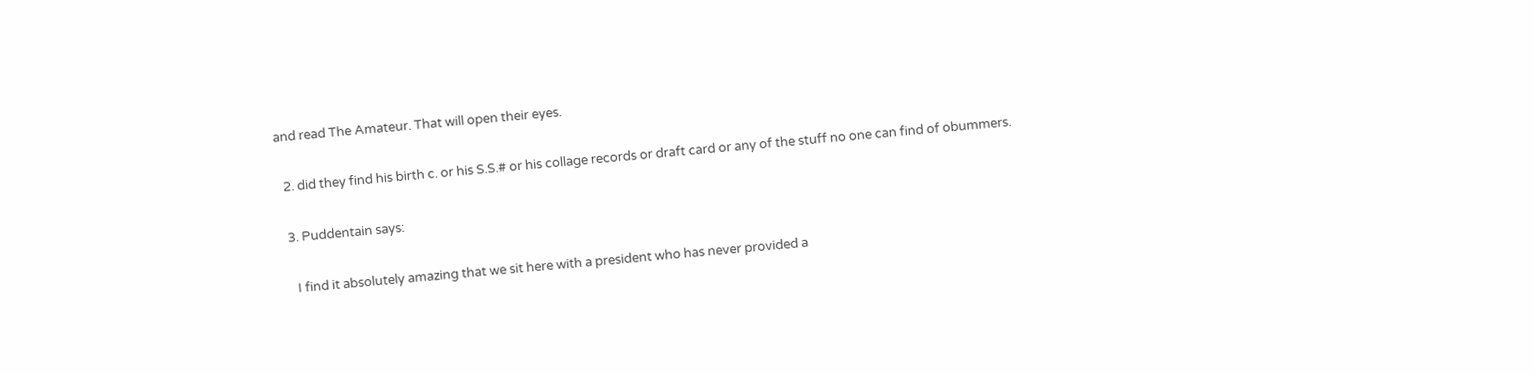and read The Amateur. That will open their eyes.

  2. did they find his birth c. or his S.S.# or his collage records or draft card or any of the stuff no one can find of obummers.

  3. Puddentain says:

    I find it absolutely amazing that we sit here with a president who has never provided a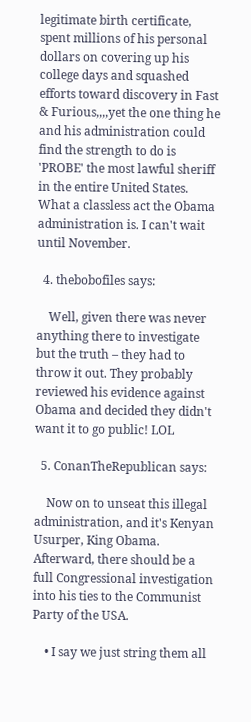legitimate birth certificate, spent millions of his personal dollars on covering up his college days and squashed efforts toward discovery in Fast & Furious,,,,yet the one thing he and his administration could find the strength to do is 'PROBE' the most lawful sheriff in the entire United States. What a classless act the Obama administration is. I can't wait until November.

  4. thebobofiles says:

    Well, given there was never anything there to investigate but the truth – they had to throw it out. They probably reviewed his evidence against Obama and decided they didn't want it to go public! LOL

  5. ConanTheRepublican says:

    Now on to unseat this illegal administration, and it's Kenyan Usurper, King Obama. Afterward, there should be a full Congressional investigation into his ties to the Communist Party of the USA.

    • I say we just string them all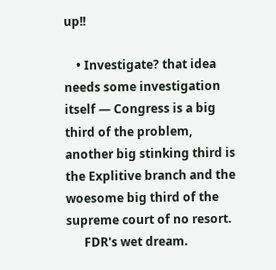up!!

    • Investigate? that idea needs some investigation itself — Congress is a big third of the problem, another big stinking third is the Explitive branch and the woesome big third of the supreme court of no resort.
      FDR's wet dream.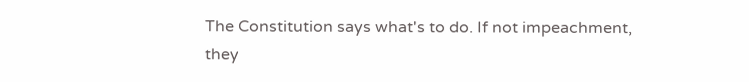The Constitution says what's to do. If not impeachment, they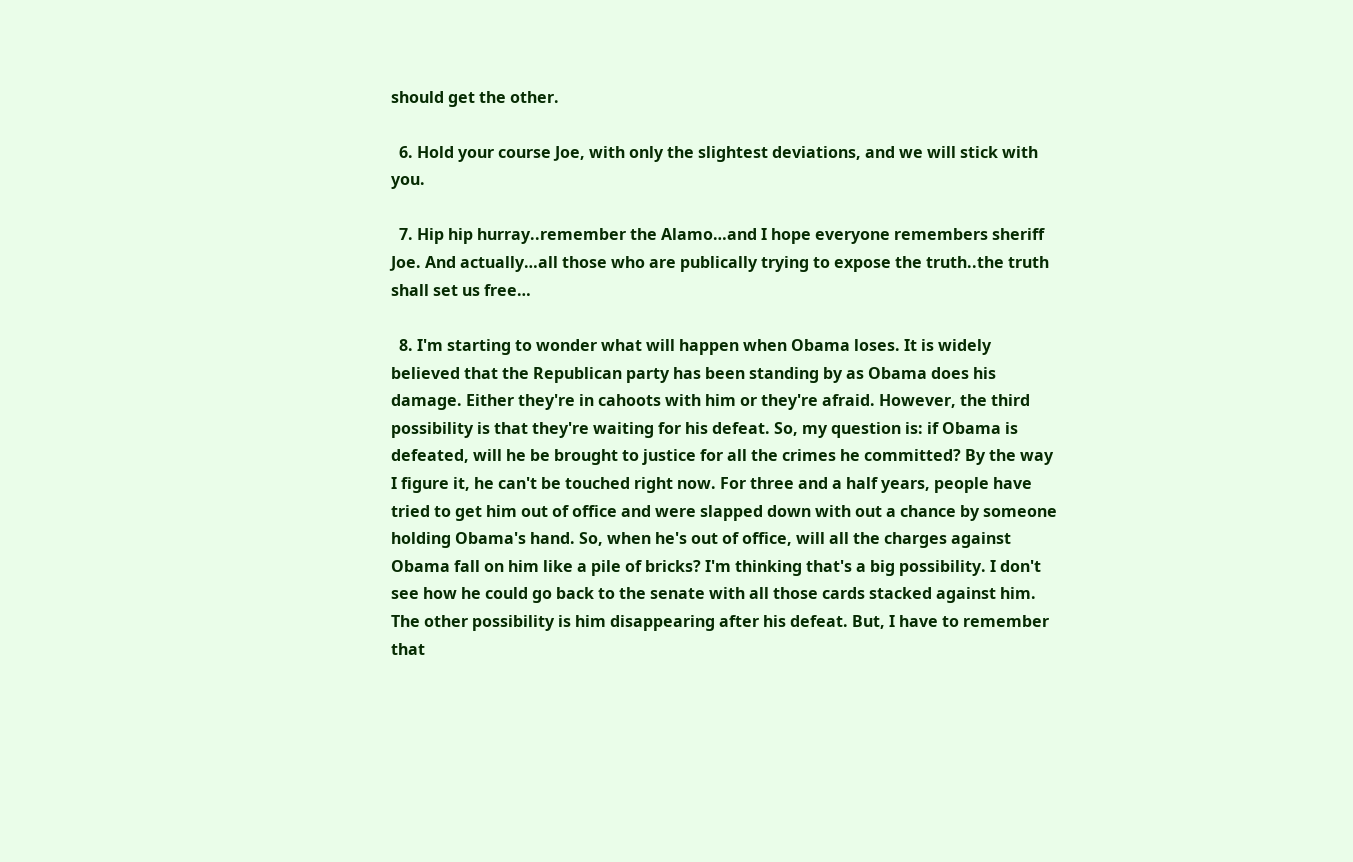should get the other.

  6. Hold your course Joe, with only the slightest deviations, and we will stick with you.

  7. Hip hip hurray..remember the Alamo…and I hope everyone remembers sheriff Joe. And actually…all those who are publically trying to expose the truth..the truth shall set us free…

  8. I'm starting to wonder what will happen when Obama loses. It is widely believed that the Republican party has been standing by as Obama does his damage. Either they're in cahoots with him or they're afraid. However, the third possibility is that they're waiting for his defeat. So, my question is: if Obama is defeated, will he be brought to justice for all the crimes he committed? By the way I figure it, he can't be touched right now. For three and a half years, people have tried to get him out of office and were slapped down with out a chance by someone holding Obama's hand. So, when he's out of office, will all the charges against Obama fall on him like a pile of bricks? I'm thinking that's a big possibility. I don't see how he could go back to the senate with all those cards stacked against him. The other possibility is him disappearing after his defeat. But, I have to remember that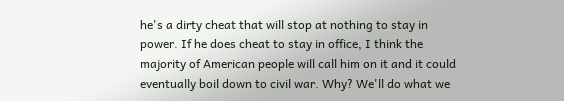he's a dirty cheat that will stop at nothing to stay in power. If he does cheat to stay in office, I think the majority of American people will call him on it and it could eventually boil down to civil war. Why? We'll do what we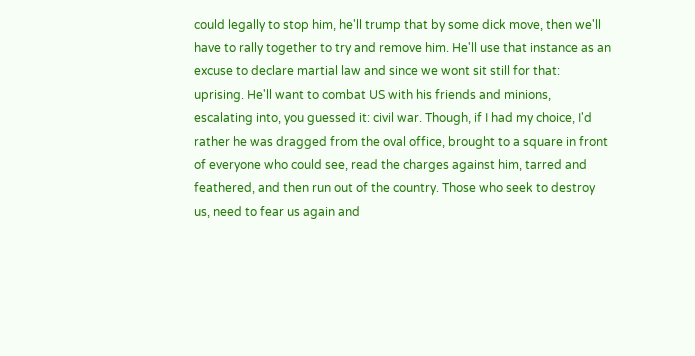could legally to stop him, he'll trump that by some dick move, then we'll have to rally together to try and remove him. He'll use that instance as an excuse to declare martial law and since we wont sit still for that: uprising. He'll want to combat US with his friends and minions, escalating into, you guessed it: civil war. Though, if I had my choice, I'd rather he was dragged from the oval office, brought to a square in front of everyone who could see, read the charges against him, tarred and feathered, and then run out of the country. Those who seek to destroy us, need to fear us again and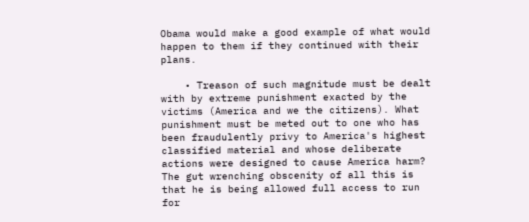Obama would make a good example of what would happen to them if they continued with their plans.

    • Treason of such magnitude must be dealt with by extreme punishment exacted by the victims (America and we the citizens). What punishment must be meted out to one who has been fraudulently privy to America's highest classified material and whose deliberate actions were designed to cause America harm? The gut wrenching obscenity of all this is that he is being allowed full access to run for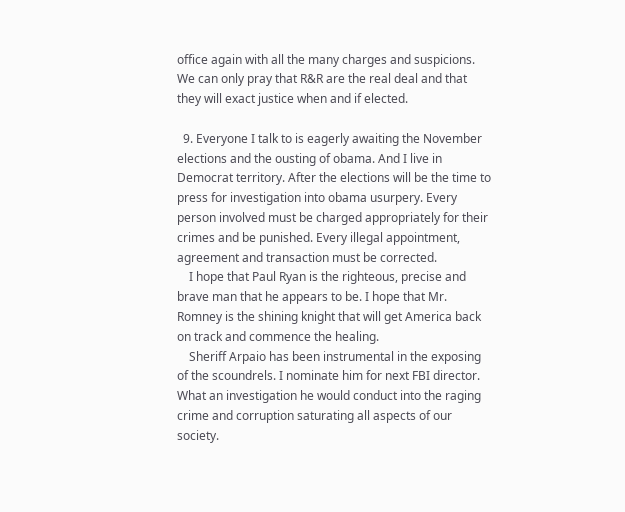office again with all the many charges and suspicions. We can only pray that R&R are the real deal and that they will exact justice when and if elected.

  9. Everyone I talk to is eagerly awaiting the November elections and the ousting of obama. And I live in Democrat territory. After the elections will be the time to press for investigation into obama usurpery. Every person involved must be charged appropriately for their crimes and be punished. Every illegal appointment, agreement and transaction must be corrected.
    I hope that Paul Ryan is the righteous, precise and brave man that he appears to be. I hope that Mr. Romney is the shining knight that will get America back on track and commence the healing.
    Sheriff Arpaio has been instrumental in the exposing of the scoundrels. I nominate him for next FBI director. What an investigation he would conduct into the raging crime and corruption saturating all aspects of our society.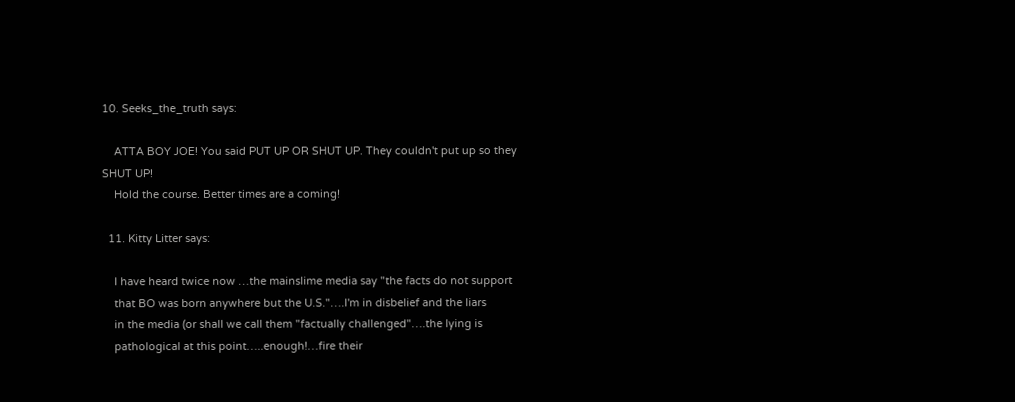10. Seeks_the_truth says:

    ATTA BOY JOE! You said PUT UP OR SHUT UP. They couldn't put up so they SHUT UP!
    Hold the course. Better times are a coming!

  11. Kitty Litter says:

    I have heard twice now …the mainslime media say "the facts do not support
    that BO was born anywhere but the U.S."….I'm in disbelief and the liars
    in the media (or shall we call them "factually challenged"….the lying is
    pathological at this point…..enough!…fire their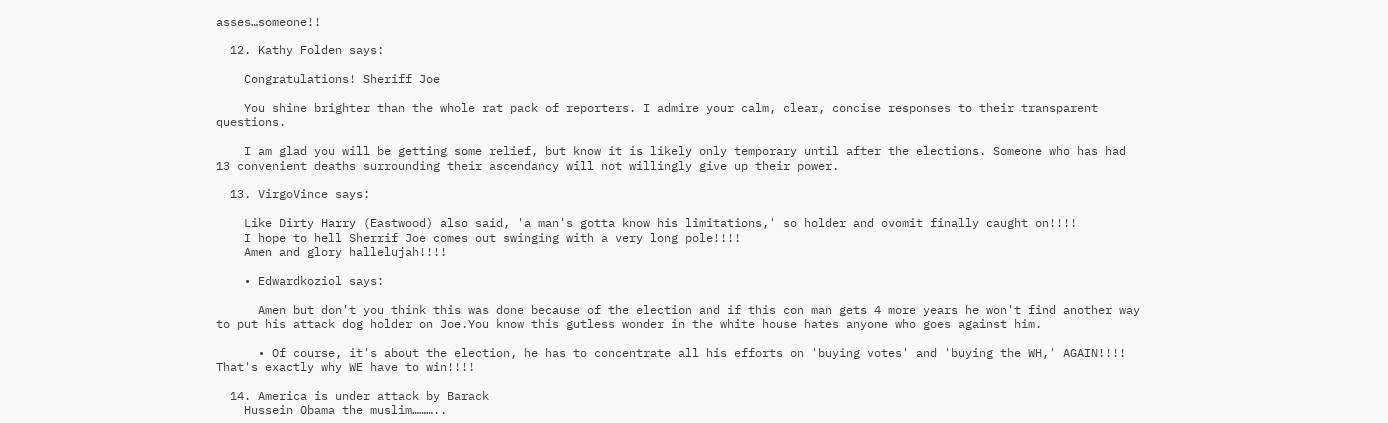asses…someone!!

  12. Kathy Folden says:

    Congratulations! Sheriff Joe

    You shine brighter than the whole rat pack of reporters. I admire your calm, clear, concise responses to their transparent questions.

    I am glad you will be getting some relief, but know it is likely only temporary until after the elections. Someone who has had 13 convenient deaths surrounding their ascendancy will not willingly give up their power.

  13. VirgoVince says:

    Like Dirty Harry (Eastwood) also said, 'a man's gotta know his limitations,' so holder and ovomit finally caught on!!!!
    I hope to hell Sherrif Joe comes out swinging with a very long pole!!!!
    Amen and glory hallelujah!!!!

    • Edwardkoziol says:

      Amen but don't you think this was done because of the election and if this con man gets 4 more years he won't find another way to put his attack dog holder on Joe.You know this gutless wonder in the white house hates anyone who goes against him.

      • Of course, it's about the election, he has to concentrate all his efforts on 'buying votes' and 'buying the WH,' AGAIN!!!! That's exactly why WE have to win!!!!

  14. America is under attack by Barack
    Hussein Obama the muslim………..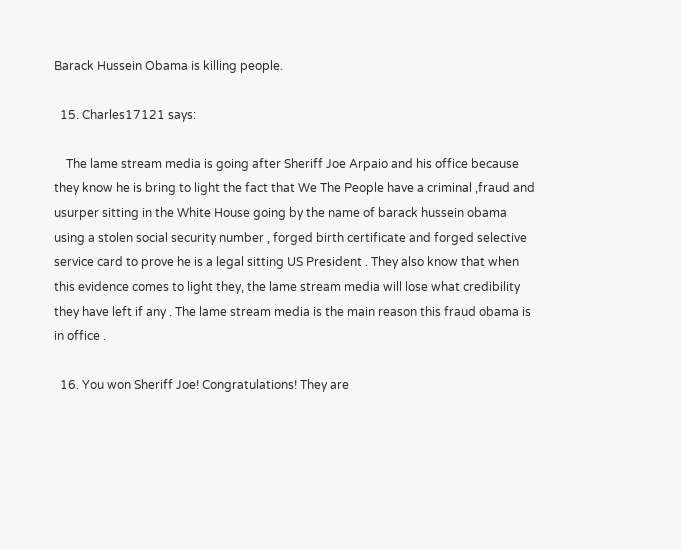Barack Hussein Obama is killing people.

  15. Charles17121 says:

    The lame stream media is going after Sheriff Joe Arpaio and his office because they know he is bring to light the fact that We The People have a criminal ,fraud and usurper sitting in the White House going by the name of barack hussein obama using a stolen social security number , forged birth certificate and forged selective service card to prove he is a legal sitting US President . They also know that when this evidence comes to light they, the lame stream media will lose what credibility they have left if any . The lame stream media is the main reason this fraud obama is in office .

  16. You won Sheriff Joe! Congratulations! They are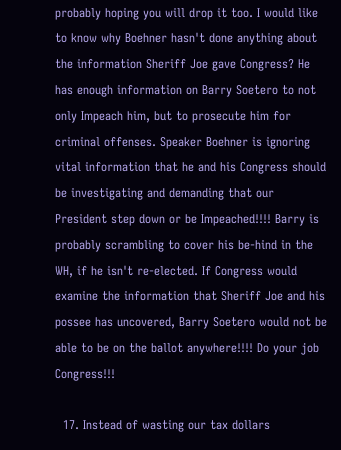probably hoping you will drop it too. I would like to know why Boehner hasn't done anything about the information Sheriff Joe gave Congress? He has enough information on Barry Soetero to not only Impeach him, but to prosecute him for criminal offenses. Speaker Boehner is ignoring vital information that he and his Congress should be investigating and demanding that our President step down or be Impeached!!!! Barry is probably scrambling to cover his be-hind in the WH, if he isn't re-elected. If Congress would examine the information that Sheriff Joe and his possee has uncovered, Barry Soetero would not be able to be on the ballot anywhere!!!! Do your job Congress!!!

  17. Instead of wasting our tax dollars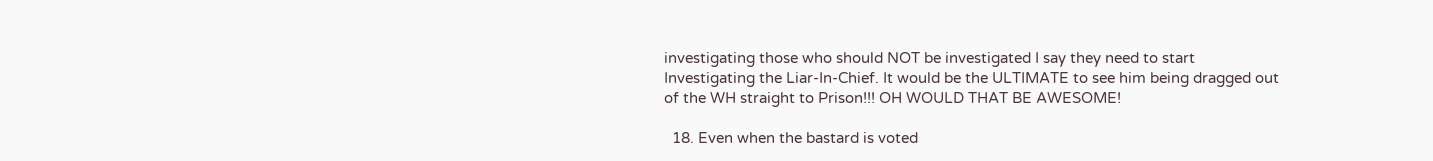investigating those who should NOT be investigated I say they need to start Investigating the Liar-In-Chief. It would be the ULTIMATE to see him being dragged out of the WH straight to Prison!!! OH WOULD THAT BE AWESOME!

  18. Even when the bastard is voted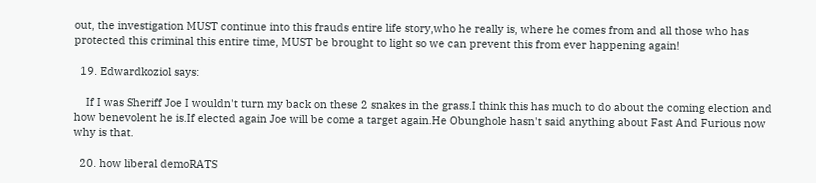out, the investigation MUST continue into this frauds entire life story,who he really is, where he comes from and all those who has protected this criminal this entire time, MUST be brought to light so we can prevent this from ever happening again!

  19. Edwardkoziol says:

    If I was Sheriff Joe I wouldn't turn my back on these 2 snakes in the grass.I think this has much to do about the coming election and how benevolent he is.If elected again Joe will be come a target again.He Obunghole hasn't said anything about Fast And Furious now why is that.

  20. how liberal demoRATS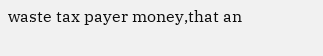waste tax payer money,that an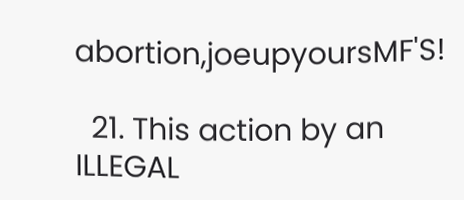abortion,joeupyoursMF'S!

  21. This action by an ILLEGAL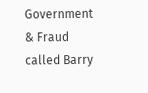Government & Fraud called Barry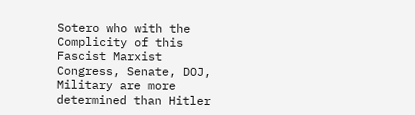Sotero who with the Complicity of this Fascist Marxist Congress, Senate, DOJ, Military are more determined than Hitler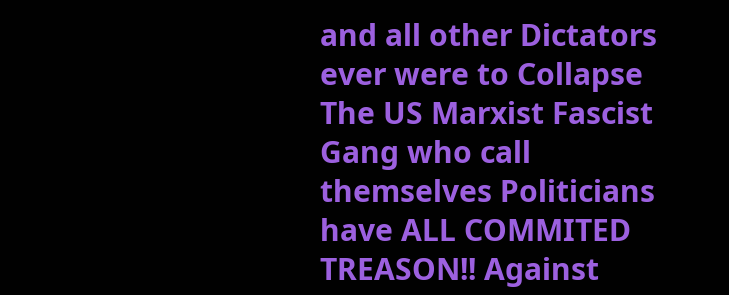and all other Dictators ever were to Collapse The US Marxist Fascist Gang who call themselves Politicians have ALL COMMITED TREASON!! Against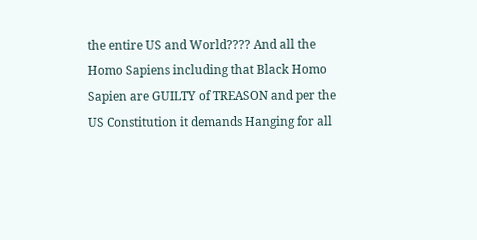the entire US and World???? And all the Homo Sapiens including that Black Homo Sapien are GUILTY of TREASON and per the US Constitution it demands Hanging for all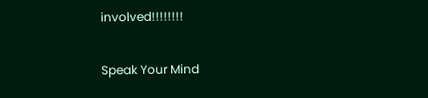involved!!!!!!!!

Speak Your Mind